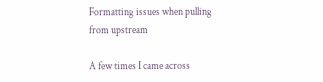Formatting issues when pulling from upstream

A few times I came across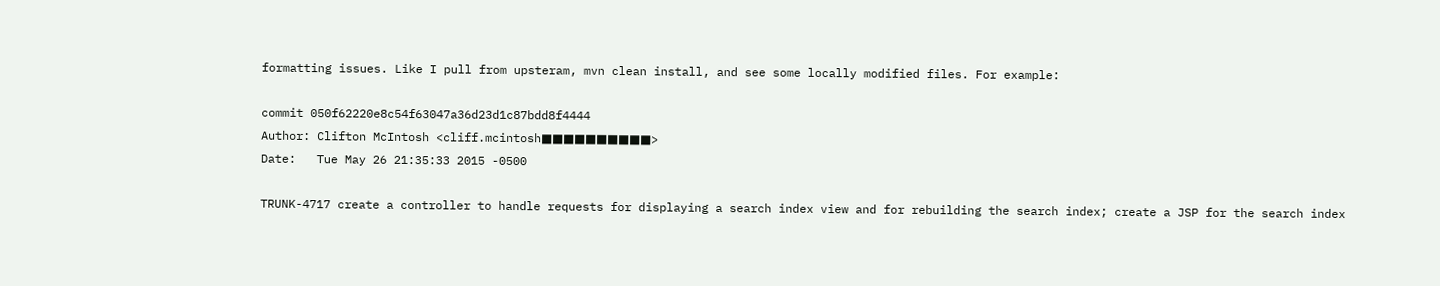formatting issues. Like I pull from upsteram, mvn clean install, and see some locally modified files. For example:

commit 050f62220e8c54f63047a36d23d1c87bdd8f4444
Author: Clifton McIntosh <cliff.mcintosh■■■■■■■■■■>
Date:   Tue May 26 21:35:33 2015 -0500

TRUNK-4717 create a controller to handle requests for displaying a search index view and for rebuilding the search index; create a JSP for the search index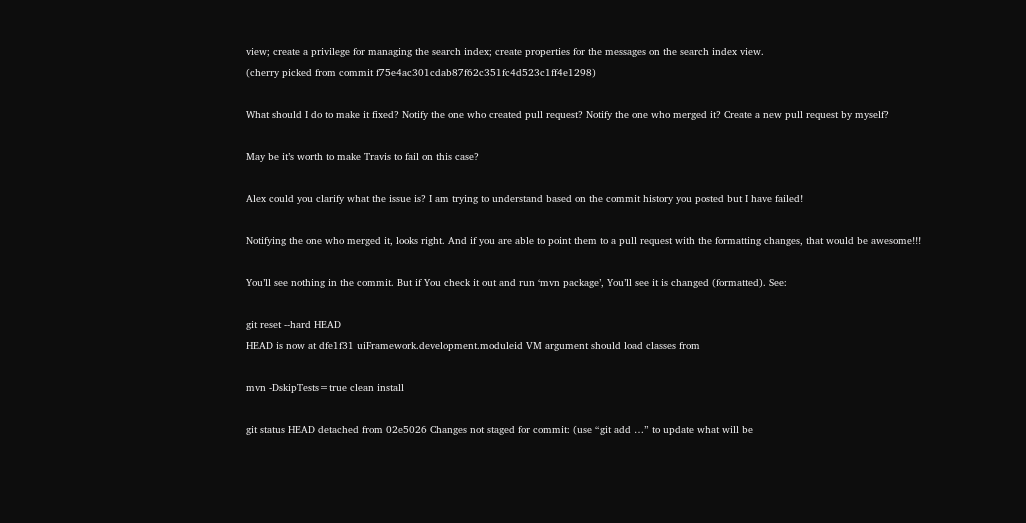view; create a privilege for managing the search index; create properties for the messages on the search index view.
(cherry picked from commit f75e4ac301cdab87f62c351fc4d523c1ff4e1298)

What should I do to make it fixed? Notify the one who created pull request? Notify the one who merged it? Create a new pull request by myself?

May be it’s worth to make Travis to fail on this case?

Alex could you clarify what the issue is? I am trying to understand based on the commit history you posted but I have failed!

Notifying the one who merged it, looks right. And if you are able to point them to a pull request with the formatting changes, that would be awesome!!!

You’ll see nothing in the commit. But if You check it out and run ‘mvn package’, You’ll see it is changed (formatted). See:

git reset --hard HEAD
HEAD is now at dfe1f31 uiFramework.development.moduleid VM argument should load classes from

mvn -DskipTests=true clean install

git status HEAD detached from 02e5026 Changes not staged for commit: (use “git add …” to update what will be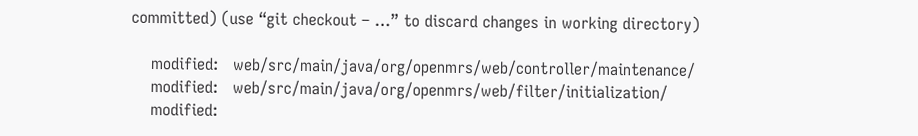committed) (use “git checkout – …” to discard changes in working directory)

    modified:   web/src/main/java/org/openmrs/web/controller/maintenance/
    modified:   web/src/main/java/org/openmrs/web/filter/initialization/
    modified: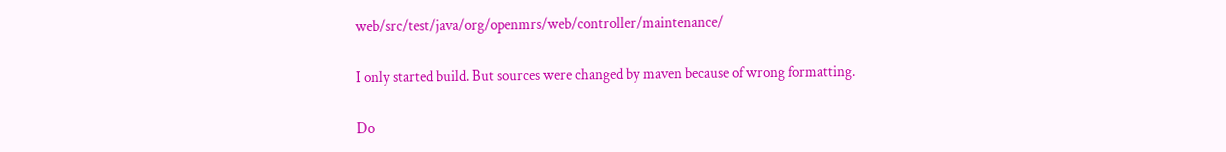web/src/test/java/org/openmrs/web/controller/maintenance/

I only started build. But sources were changed by maven because of wrong formatting.

Do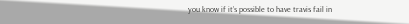you know if it’s possible to have travis fail in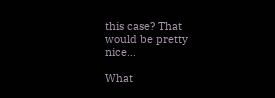this case? That would be pretty nice…

What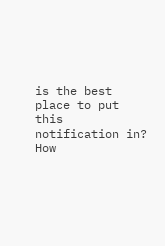is the best place to put this notification in? How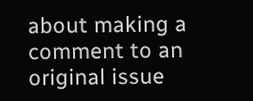about making a comment to an original issue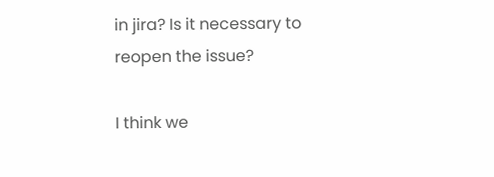in jira? Is it necessary to reopen the issue?

I think we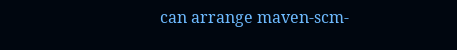can arrange maven-scm-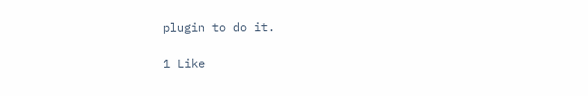plugin to do it.

1 Like